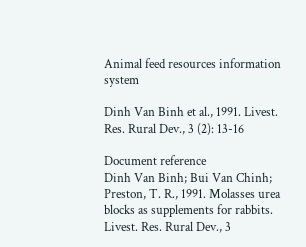Animal feed resources information system

Dinh Van Binh et al., 1991. Livest. Res. Rural Dev., 3 (2): 13-16

Document reference
Dinh Van Binh; Bui Van Chinh; Preston, T. R., 1991. Molasses urea blocks as supplements for rabbits. Livest. Res. Rural Dev., 3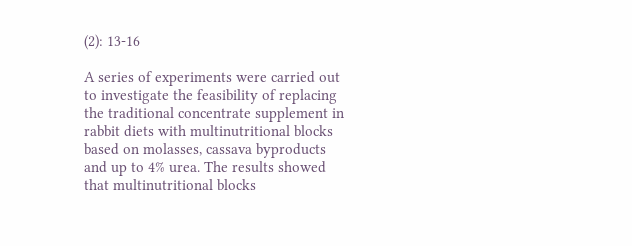(2): 13-16

A series of experiments were carried out to investigate the feasibility of replacing the traditional concentrate supplement in rabbit diets with multinutritional blocks based on molasses, cassava byproducts and up to 4% urea. The results showed that multinutritional blocks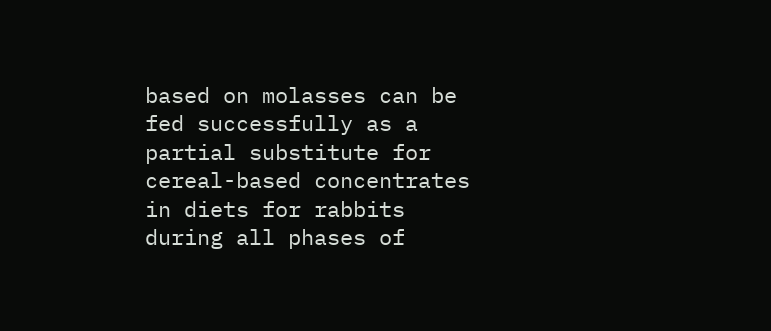based on molasses can be fed successfully as a partial substitute for cereal-based concentrates in diets for rabbits during all phases of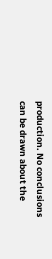production. No conclusions can be drawn about the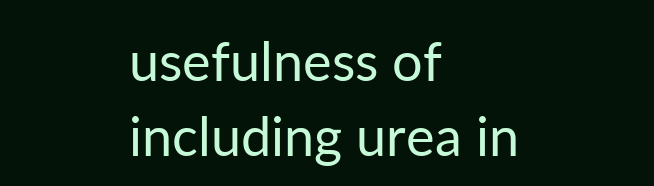usefulness of including urea in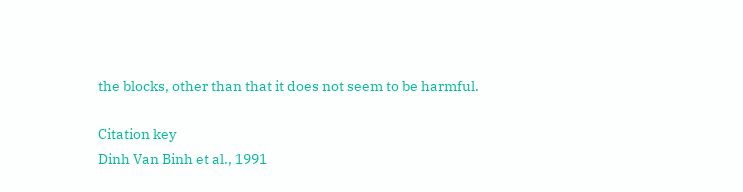the blocks, other than that it does not seem to be harmful.

Citation key
Dinh Van Binh et al., 1991